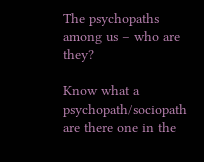The psychopaths among us – who are they?

Know what a psychopath/sociopath are there one in the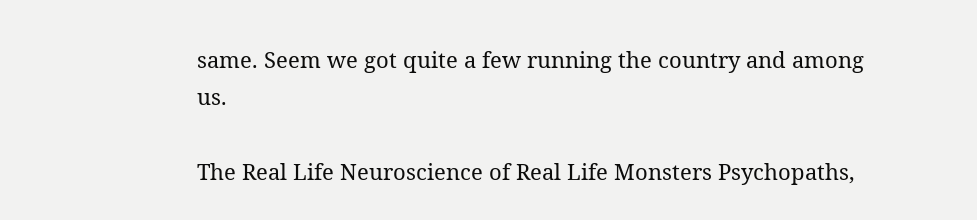same. Seem we got quite a few running the country and among us.

The Real Life Neuroscience of Real Life Monsters Psychopaths,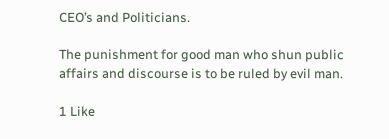CEO’s and Politicians.

The punishment for good man who shun public affairs and discourse is to be ruled by evil man.

1 Like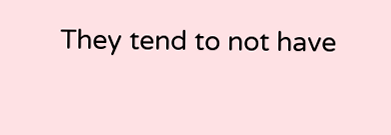They tend to not have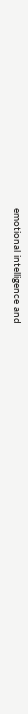emotional intelligence and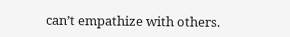can’t empathize with others.